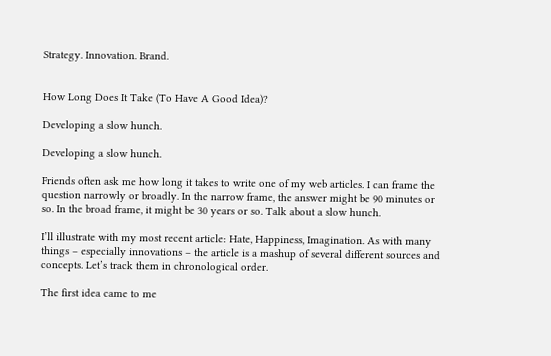Strategy. Innovation. Brand.


How Long Does It Take (To Have A Good Idea)?

Developing a slow hunch.

Developing a slow hunch.

Friends often ask me how long it takes to write one of my web articles. I can frame the question narrowly or broadly. In the narrow frame, the answer might be 90 minutes or so. In the broad frame, it might be 30 years or so. Talk about a slow hunch.

I’ll illustrate with my most recent article: Hate, Happiness, Imagination. As with many things – especially innovations – the article is a mashup of several different sources and concepts. Let’s track them in chronological order.

The first idea came to me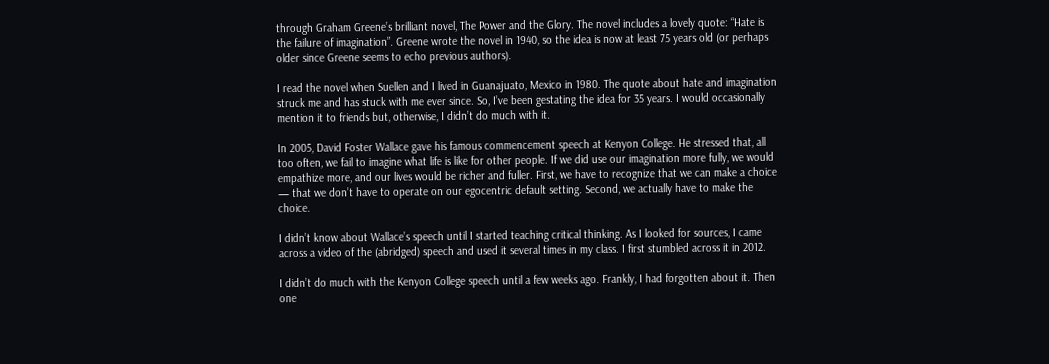through Graham Greene’s brilliant novel, The Power and the Glory. The novel includes a lovely quote: “Hate is the failure of imagination”. Greene wrote the novel in 1940, so the idea is now at least 75 years old (or perhaps older since Greene seems to echo previous authors).

I read the novel when Suellen and I lived in Guanajuato, Mexico in 1980. The quote about hate and imagination struck me and has stuck with me ever since. So, I’ve been gestating the idea for 35 years. I would occasionally mention it to friends but, otherwise, I didn’t do much with it.

In 2005, David Foster Wallace gave his famous commencement speech at Kenyon College. He stressed that, all too often, we fail to imagine what life is like for other people. If we did use our imagination more fully, we would empathize more, and our lives would be richer and fuller. First, we have to recognize that we can make a choice — that we don’t have to operate on our egocentric default setting. Second, we actually have to make the choice.

I didn’t know about Wallace’s speech until I started teaching critical thinking. As I looked for sources, I came across a video of the (abridged) speech and used it several times in my class. I first stumbled across it in 2012.

I didn’t do much with the Kenyon College speech until a few weeks ago. Frankly, I had forgotten about it. Then one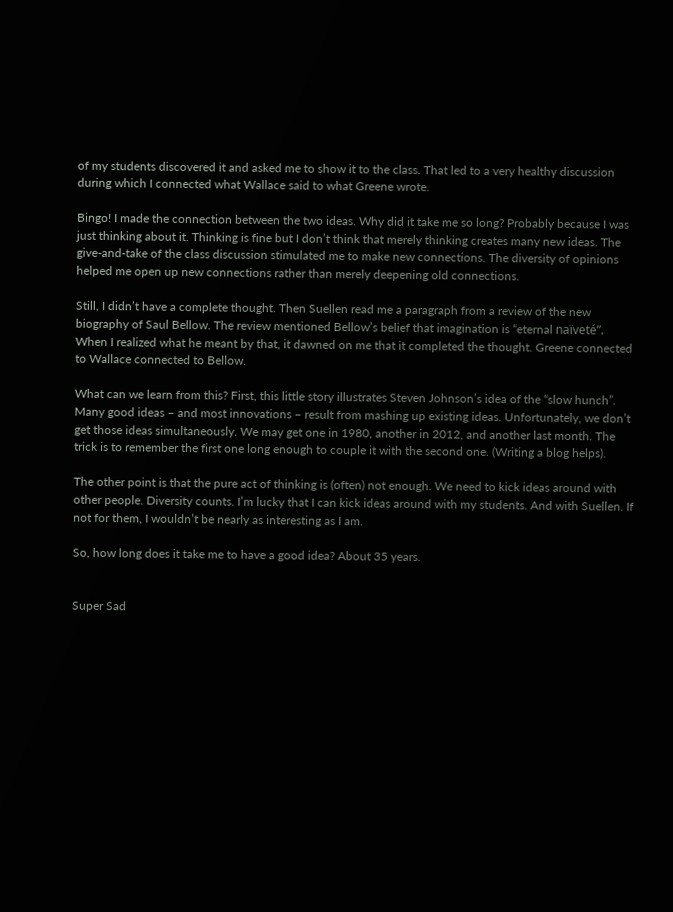of my students discovered it and asked me to show it to the class. That led to a very healthy discussion during which I connected what Wallace said to what Greene wrote.

Bingo! I made the connection between the two ideas. Why did it take me so long? Probably because I was just thinking about it. Thinking is fine but I don’t think that merely thinking creates many new ideas. The give-and-take of the class discussion stimulated me to make new connections. The diversity of opinions helped me open up new connections rather than merely deepening old connections.

Still, I didn’t have a complete thought. Then Suellen read me a paragraph from a review of the new biography of Saul Bellow. The review mentioned Bellow’s belief that imagination is “eternal naïveté”. When I realized what he meant by that, it dawned on me that it completed the thought. Greene connected to Wallace connected to Bellow.

What can we learn from this? First, this little story illustrates Steven Johnson’s idea of the “slow hunch”. Many good ideas – and most innovations – result from mashing up existing ideas. Unfortunately, we don’t get those ideas simultaneously. We may get one in 1980, another in 2012, and another last month. The trick is to remember the first one long enough to couple it with the second one. (Writing a blog helps).

The other point is that the pure act of thinking is (often) not enough. We need to kick ideas around with other people. Diversity counts. I’m lucky that I can kick ideas around with my students. And with Suellen. If not for them, I wouldn’t be nearly as interesting as I am.

So, how long does it take me to have a good idea? About 35 years.


Super Sad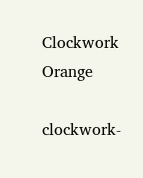Clockwork Orange

clockwork-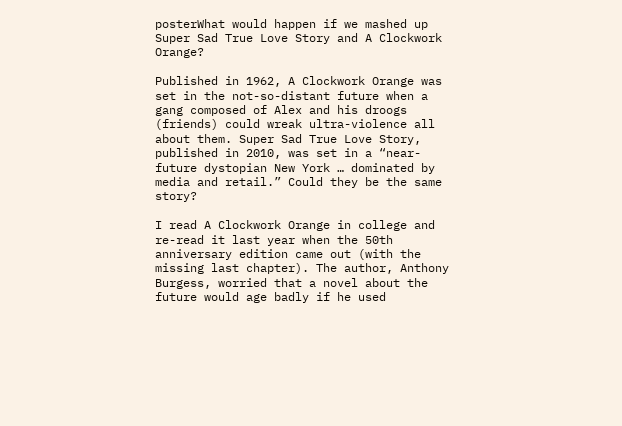posterWhat would happen if we mashed up Super Sad True Love Story and A Clockwork Orange?

Published in 1962, A Clockwork Orange was set in the not-so-distant future when a gang composed of Alex and his droogs (friends) could wreak ultra-violence all about them. Super Sad True Love Story, published in 2010, was set in a “near-future dystopian New York … dominated by media and retail.” Could they be the same story?

I read A Clockwork Orange in college and re-read it last year when the 50th anniversary edition came out (with the missing last chapter). The author, Anthony Burgess, worried that a novel about the future would age badly if he used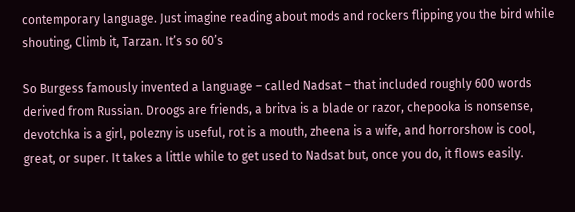contemporary language. Just imagine reading about mods and rockers flipping you the bird while shouting, Climb it, Tarzan. It’s so 60’s

So Burgess famously invented a language – called Nadsat – that included roughly 600 words derived from Russian. Droogs are friends, a britva is a blade or razor, chepooka is nonsense, devotchka is a girl, polezny is useful, rot is a mouth, zheena is a wife, and horrorshow is cool, great, or super. It takes a little while to get used to Nadsat but, once you do, it flows easily.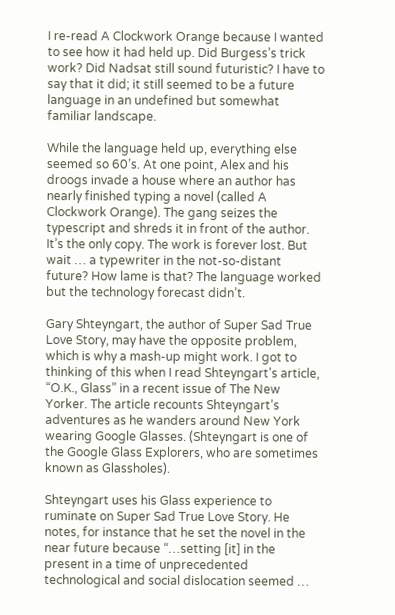I re-read A Clockwork Orange because I wanted to see how it had held up. Did Burgess’s trick work? Did Nadsat still sound futuristic? I have to say that it did; it still seemed to be a future language in an undefined but somewhat familiar landscape.

While the language held up, everything else seemed so 60’s. At one point, Alex and his droogs invade a house where an author has nearly finished typing a novel (called A Clockwork Orange). The gang seizes the typescript and shreds it in front of the author. It’s the only copy. The work is forever lost. But wait … a typewriter in the not-so-distant future? How lame is that? The language worked but the technology forecast didn’t.

Gary Shteyngart, the author of Super Sad True Love Story, may have the opposite problem, which is why a mash-up might work. I got to thinking of this when I read Shteyngart’s article, “O.K., Glass” in a recent issue of The New Yorker. The article recounts Shteyngart’s adventures as he wanders around New York wearing Google Glasses. (Shteyngart is one of the Google Glass Explorers, who are sometimes known as Glassholes).

Shteyngart uses his Glass experience to ruminate on Super Sad True Love Story. He notes, for instance that he set the novel in the near future because “…setting [it] in the present in a time of unprecedented technological and social dislocation seemed …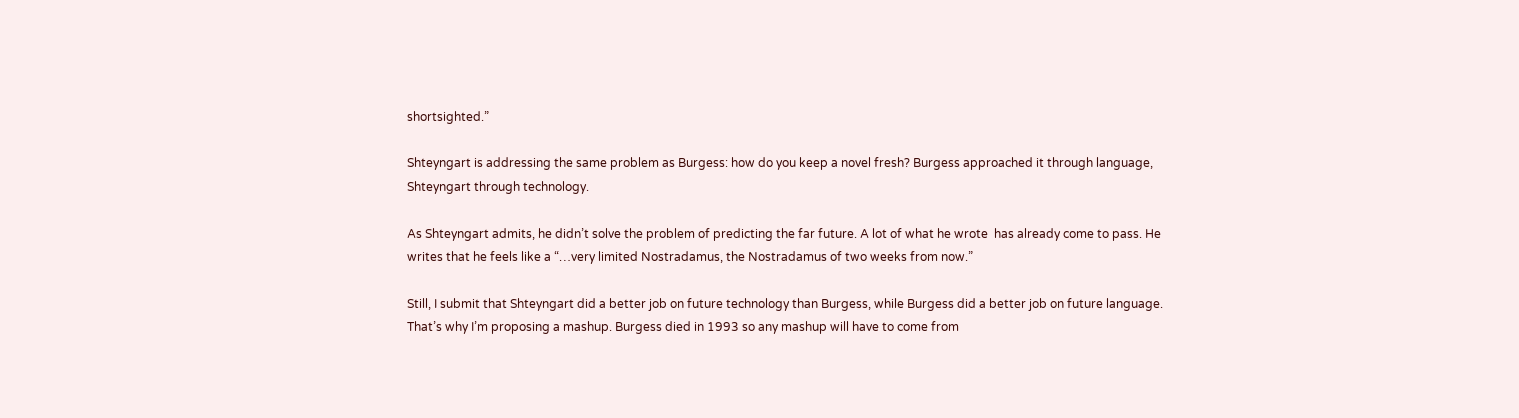shortsighted.”

Shteyngart is addressing the same problem as Burgess: how do you keep a novel fresh? Burgess approached it through language, Shteyngart through technology.

As Shteyngart admits, he didn’t solve the problem of predicting the far future. A lot of what he wrote  has already come to pass. He writes that he feels like a “…very limited Nostradamus, the Nostradamus of two weeks from now.”

Still, I submit that Shteyngart did a better job on future technology than Burgess, while Burgess did a better job on future language. That’s why I’m proposing a mashup. Burgess died in 1993 so any mashup will have to come from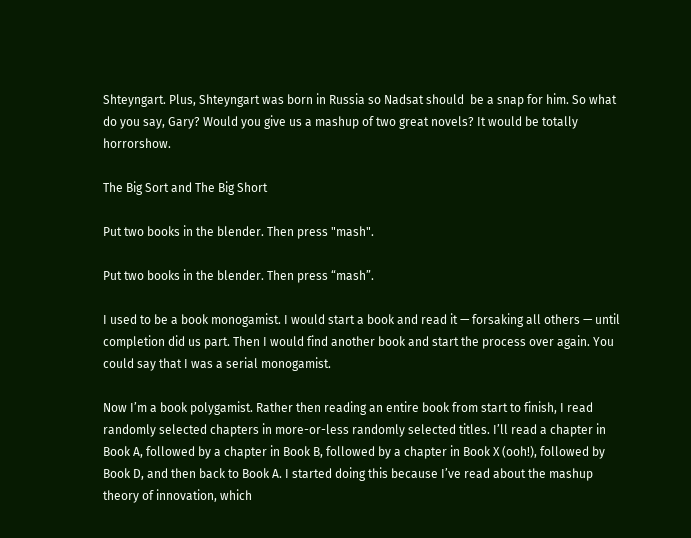Shteyngart. Plus, Shteyngart was born in Russia so Nadsat should  be a snap for him. So what do you say, Gary? Would you give us a mashup of two great novels? It would be totally horrorshow.

The Big Sort and The Big Short

Put two books in the blender. Then press "mash".

Put two books in the blender. Then press “mash”.

I used to be a book monogamist. I would start a book and read it — forsaking all others — until completion did us part. Then I would find another book and start the process over again. You could say that I was a serial monogamist.

Now I’m a book polygamist. Rather then reading an entire book from start to finish, I read randomly selected chapters in more-or-less randomly selected titles. I’ll read a chapter in Book A, followed by a chapter in Book B, followed by a chapter in Book X (ooh!), followed by Book D, and then back to Book A. I started doing this because I’ve read about the mashup theory of innovation, which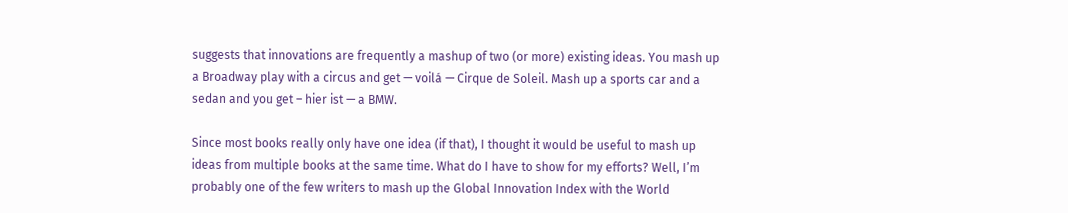suggests that innovations are frequently a mashup of two (or more) existing ideas. You mash up a Broadway play with a circus and get — voilá — Cirque de Soleil. Mash up a sports car and a sedan and you get – hier ist — a BMW.

Since most books really only have one idea (if that), I thought it would be useful to mash up ideas from multiple books at the same time. What do I have to show for my efforts? Well, I’m probably one of the few writers to mash up the Global Innovation Index with the World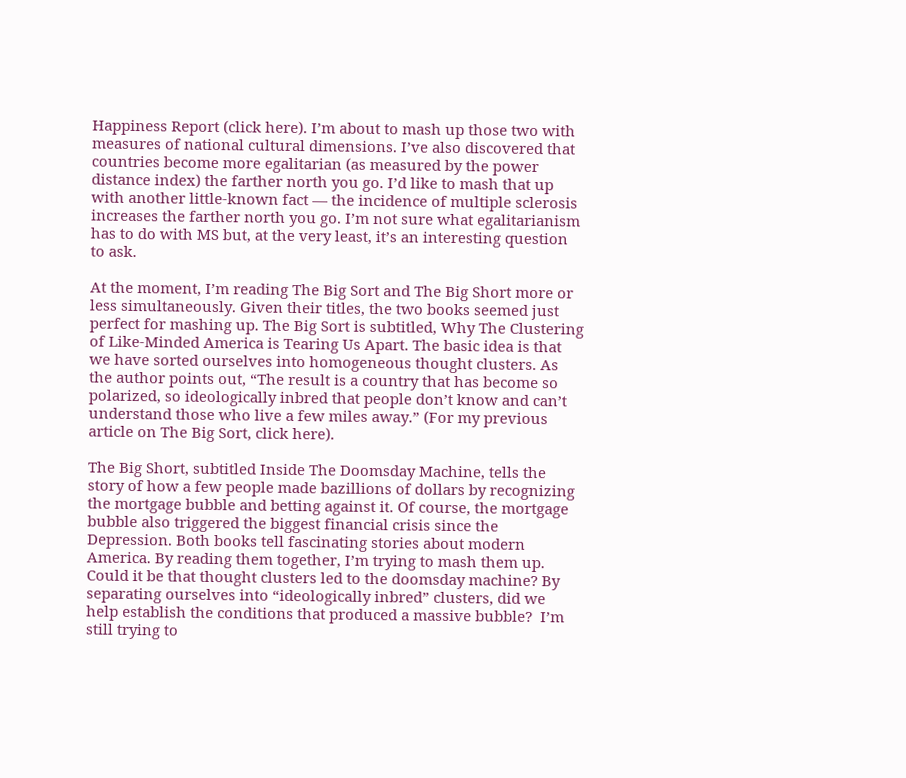Happiness Report (click here). I’m about to mash up those two with measures of national cultural dimensions. I’ve also discovered that countries become more egalitarian (as measured by the power distance index) the farther north you go. I’d like to mash that up with another little-known fact — the incidence of multiple sclerosis increases the farther north you go. I’m not sure what egalitarianism has to do with MS but, at the very least, it’s an interesting question to ask.

At the moment, I’m reading The Big Sort and The Big Short more or less simultaneously. Given their titles, the two books seemed just perfect for mashing up. The Big Sort is subtitled, Why The Clustering of Like-Minded America is Tearing Us Apart. The basic idea is that we have sorted ourselves into homogeneous thought clusters. As the author points out, “The result is a country that has become so polarized, so ideologically inbred that people don’t know and can’t understand those who live a few miles away.” (For my previous article on The Big Sort, click here).

The Big Short, subtitled Inside The Doomsday Machine, tells the story of how a few people made bazillions of dollars by recognizing the mortgage bubble and betting against it. Of course, the mortgage bubble also triggered the biggest financial crisis since the Depression. Both books tell fascinating stories about modern America. By reading them together, I’m trying to mash them up. Could it be that thought clusters led to the doomsday machine? By separating ourselves into “ideologically inbred” clusters, did we help establish the conditions that produced a massive bubble?  I’m still trying to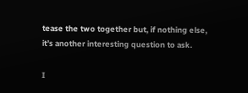tease the two together but, if nothing else, it’s another interesting question to ask.

I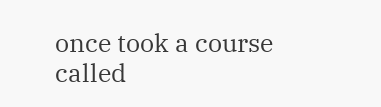once took a course called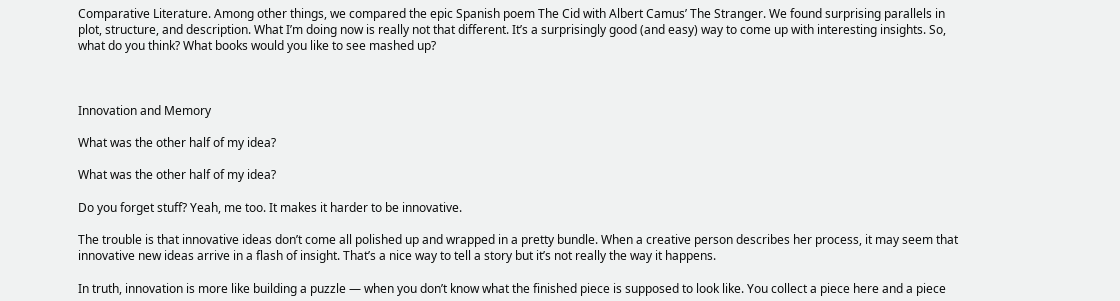Comparative Literature. Among other things, we compared the epic Spanish poem The Cid with Albert Camus’ The Stranger. We found surprising parallels in plot, structure, and description. What I’m doing now is really not that different. It’s a surprisingly good (and easy) way to come up with interesting insights. So, what do you think? What books would you like to see mashed up?



Innovation and Memory

What was the other half of my idea?

What was the other half of my idea?

Do you forget stuff? Yeah, me too. It makes it harder to be innovative.

The trouble is that innovative ideas don’t come all polished up and wrapped in a pretty bundle. When a creative person describes her process, it may seem that innovative new ideas arrive in a flash of insight. That’s a nice way to tell a story but it’s not really the way it happens.

In truth, innovation is more like building a puzzle — when you don’t know what the finished piece is supposed to look like. You collect a piece here and a piece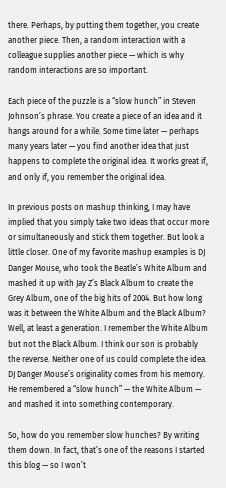there. Perhaps, by putting them together, you create another piece. Then, a random interaction with a colleague supplies another piece — which is why random interactions are so important.

Each piece of the puzzle is a “slow hunch” in Steven Johnson’s phrase. You create a piece of an idea and it hangs around for a while. Some time later — perhaps many years later — you find another idea that just happens to complete the original idea. It works great if, and only if, you remember the original idea.

In previous posts on mashup thinking, I may have implied that you simply take two ideas that occur more or simultaneously and stick them together. But look a little closer. One of my favorite mashup examples is DJ Danger Mouse, who took the Beatle’s White Album and mashed it up with Jay Z’s Black Album to create the Grey Album, one of the big hits of 2004. But how long was it between the White Album and the Black Album? Well, at least a generation. I remember the White Album but not the Black Album. I think our son is probably the reverse. Neither one of us could complete the idea. DJ Danger Mouse’s originality comes from his memory. He remembered a “slow hunch” — the White Album — and mashed it into something contemporary.

So, how do you remember slow hunches? By writing them down. In fact, that’s one of the reasons I started this blog — so I won’t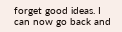forget good ideas. I can now go back and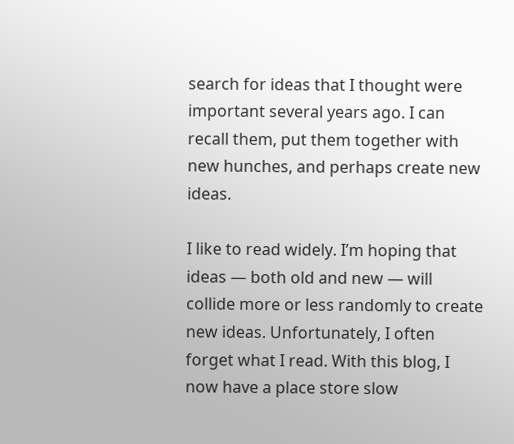search for ideas that I thought were important several years ago. I can recall them, put them together with new hunches, and perhaps create new ideas.

I like to read widely. I’m hoping that ideas — both old and new — will collide more or less randomly to create new ideas. Unfortunately, I often forget what I read. With this blog, I now have a place store slow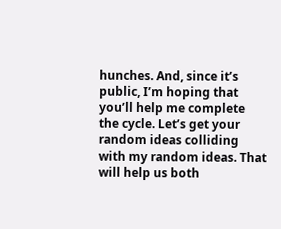hunches. And, since it’s public, I’m hoping that you’ll help me complete the cycle. Let’s get your random ideas colliding with my random ideas. That will help us both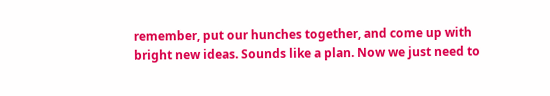remember, put our hunches together, and come up with bright new ideas. Sounds like a plan. Now we just need to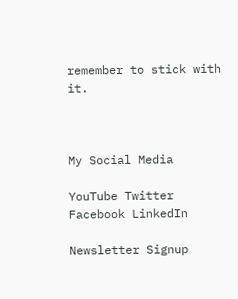remember to stick with it.



My Social Media

YouTube Twitter Facebook LinkedIn

Newsletter Signup